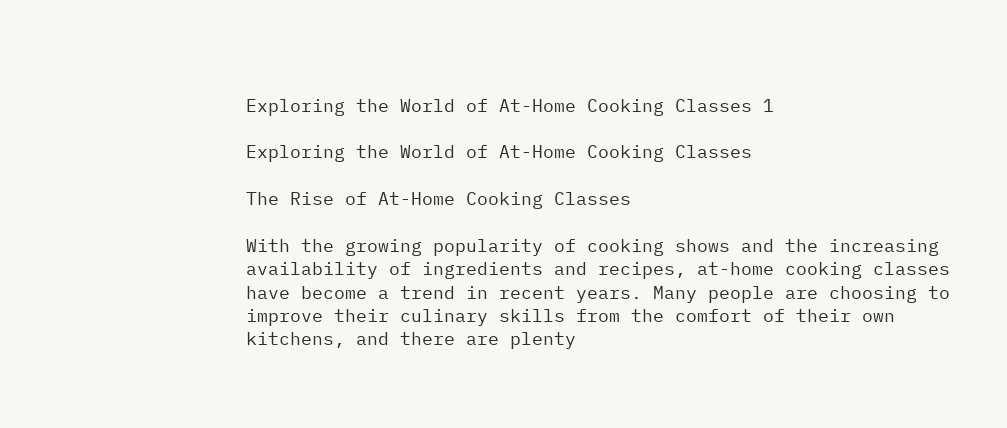Exploring the World of At-Home Cooking Classes 1

Exploring the World of At-Home Cooking Classes

The Rise of At-Home Cooking Classes

With the growing popularity of cooking shows and the increasing availability of ingredients and recipes, at-home cooking classes have become a trend in recent years. Many people are choosing to improve their culinary skills from the comfort of their own kitchens, and there are plenty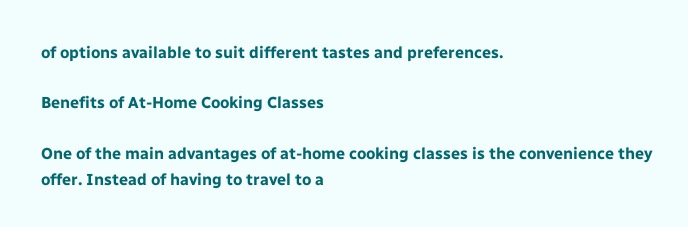of options available to suit different tastes and preferences.

Benefits of At-Home Cooking Classes

One of the main advantages of at-home cooking classes is the convenience they offer. Instead of having to travel to a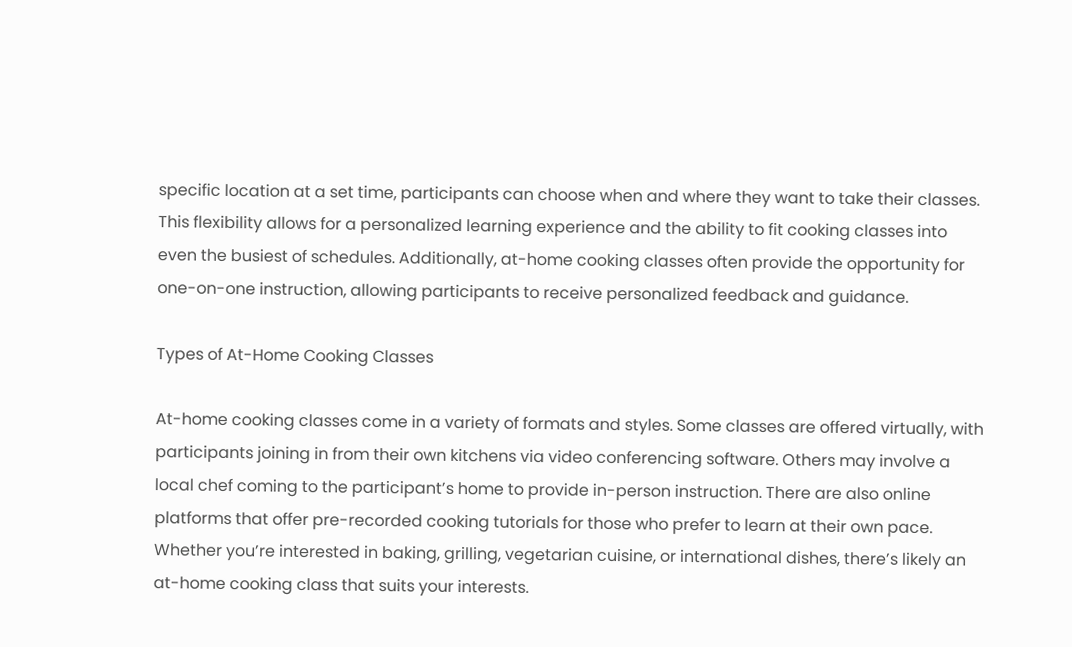specific location at a set time, participants can choose when and where they want to take their classes. This flexibility allows for a personalized learning experience and the ability to fit cooking classes into even the busiest of schedules. Additionally, at-home cooking classes often provide the opportunity for one-on-one instruction, allowing participants to receive personalized feedback and guidance.

Types of At-Home Cooking Classes

At-home cooking classes come in a variety of formats and styles. Some classes are offered virtually, with participants joining in from their own kitchens via video conferencing software. Others may involve a local chef coming to the participant’s home to provide in-person instruction. There are also online platforms that offer pre-recorded cooking tutorials for those who prefer to learn at their own pace. Whether you’re interested in baking, grilling, vegetarian cuisine, or international dishes, there’s likely an at-home cooking class that suits your interests.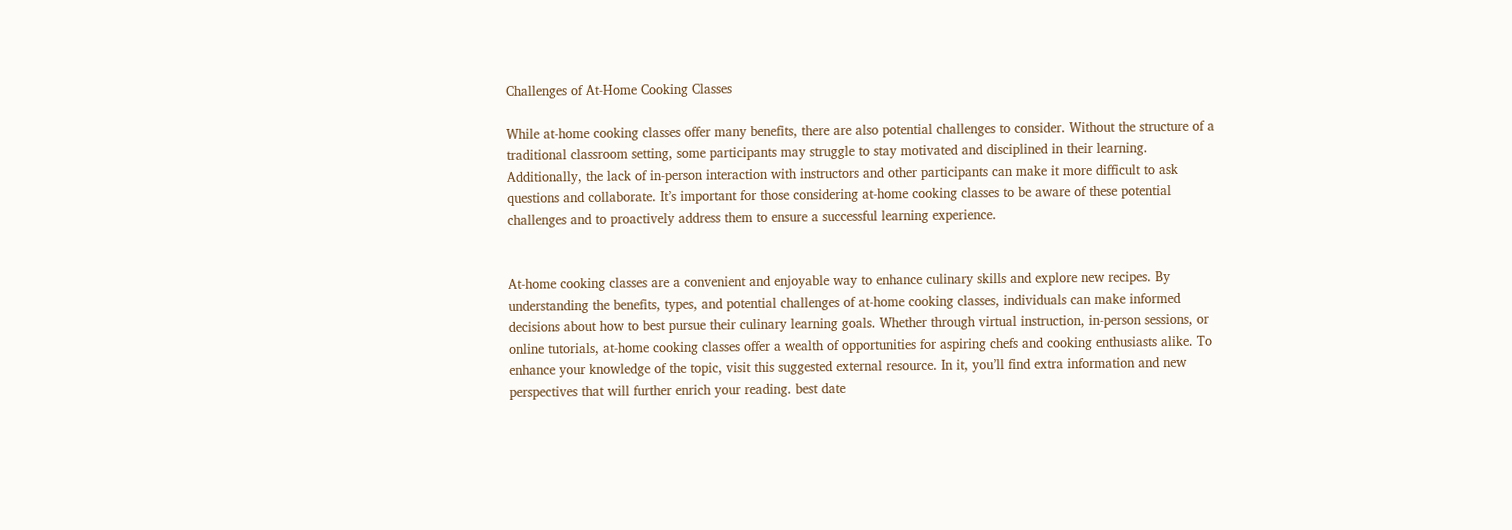Challenges of At-Home Cooking Classes

While at-home cooking classes offer many benefits, there are also potential challenges to consider. Without the structure of a traditional classroom setting, some participants may struggle to stay motivated and disciplined in their learning. Additionally, the lack of in-person interaction with instructors and other participants can make it more difficult to ask questions and collaborate. It’s important for those considering at-home cooking classes to be aware of these potential challenges and to proactively address them to ensure a successful learning experience.


At-home cooking classes are a convenient and enjoyable way to enhance culinary skills and explore new recipes. By understanding the benefits, types, and potential challenges of at-home cooking classes, individuals can make informed decisions about how to best pursue their culinary learning goals. Whether through virtual instruction, in-person sessions, or online tutorials, at-home cooking classes offer a wealth of opportunities for aspiring chefs and cooking enthusiasts alike. To enhance your knowledge of the topic, visit this suggested external resource. In it, you’ll find extra information and new perspectives that will further enrich your reading. best date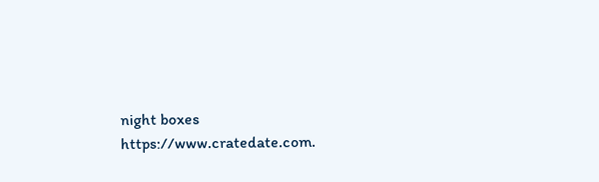night boxes https://www.cratedate.com.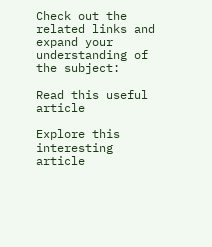Check out the related links and expand your understanding of the subject:

Read this useful article

Explore this interesting article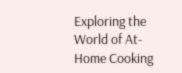Exploring the World of At-Home Cooking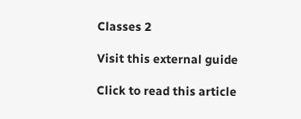Classes 2

Visit this external guide

Click to read this article